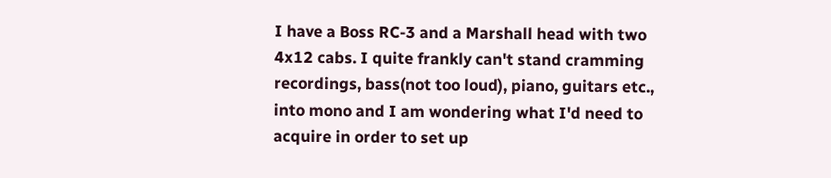I have a Boss RC-3 and a Marshall head with two 4x12 cabs. I quite frankly can't stand cramming recordings, bass(not too loud), piano, guitars etc., into mono and I am wondering what I'd need to acquire in order to set up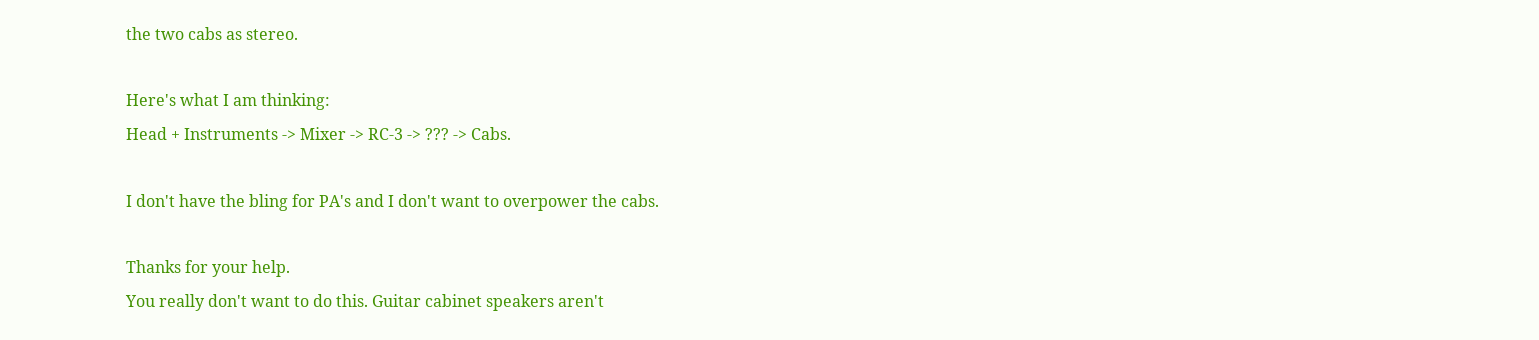the two cabs as stereo.

Here's what I am thinking:
Head + Instruments -> Mixer -> RC-3 -> ??? -> Cabs.

I don't have the bling for PA's and I don't want to overpower the cabs.

Thanks for your help.
You really don't want to do this. Guitar cabinet speakers aren't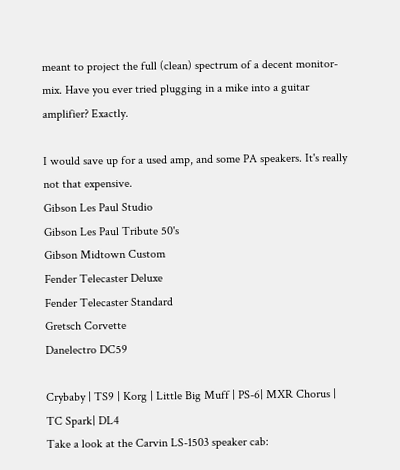meant to project the full (clean) spectrum of a decent monitor-mix. Have you ever tried plugging in a mike into a guitar amplifier? Exactly.

I would save up for a used amp, and some PA speakers. It's really not that expensive.
Gibson Les Paul Studio
Gibson Les Paul Tribute 50's
Gibson Midtown Custom
Fender Telecaster Deluxe
Fender Telecaster Standard
Gretsch Corvette
Danelectro DC59

Crybaby | TS9 | Korg | Little Big Muff | PS-6| MXR Chorus | TC Spark| DL4
Take a look at the Carvin LS-1503 speaker cab: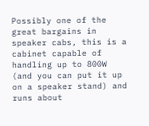Possibly one of the great bargains in speaker cabs, this is a cabinet capable of handling up to 800W (and you can put it up on a speaker stand) and runs about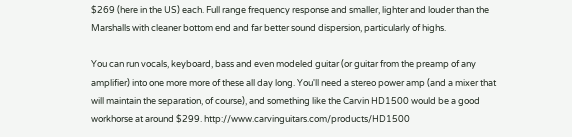$269 (here in the US) each. Full range frequency response and smaller, lighter and louder than the Marshalls with cleaner bottom end and far better sound dispersion, particularly of highs.

You can run vocals, keyboard, bass and even modeled guitar (or guitar from the preamp of any amplifier) into one more more of these all day long. You'll need a stereo power amp (and a mixer that will maintain the separation, of course), and something like the Carvin HD1500 would be a good workhorse at around $299. http://www.carvinguitars.com/products/HD1500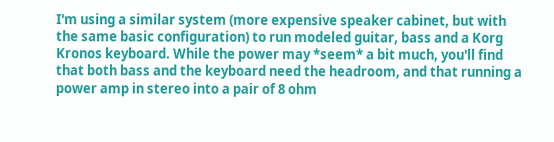I'm using a similar system (more expensive speaker cabinet, but with the same basic configuration) to run modeled guitar, bass and a Korg Kronos keyboard. While the power may *seem* a bit much, you'll find that both bass and the keyboard need the headroom, and that running a power amp in stereo into a pair of 8 ohm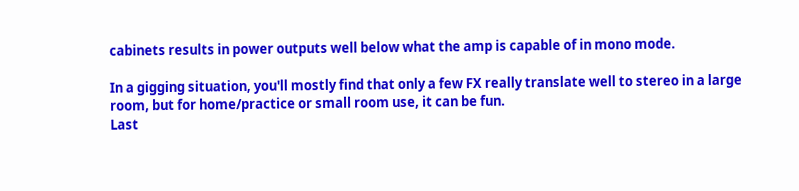cabinets results in power outputs well below what the amp is capable of in mono mode.

In a gigging situation, you'll mostly find that only a few FX really translate well to stereo in a large room, but for home/practice or small room use, it can be fun.
Last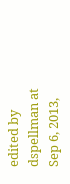edited by dspellman at Sep 6, 2013,